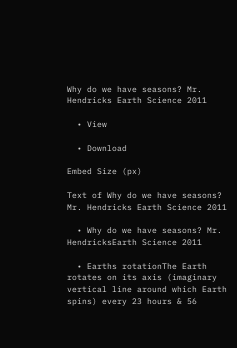Why do we have seasons? Mr. Hendricks Earth Science 2011

  • View

  • Download

Embed Size (px)

Text of Why do we have seasons? Mr. Hendricks Earth Science 2011

  • Why do we have seasons? Mr. HendricksEarth Science 2011

  • Earths rotationThe Earth rotates on its axis (imaginary vertical line around which Earth spins) every 23 hours & 56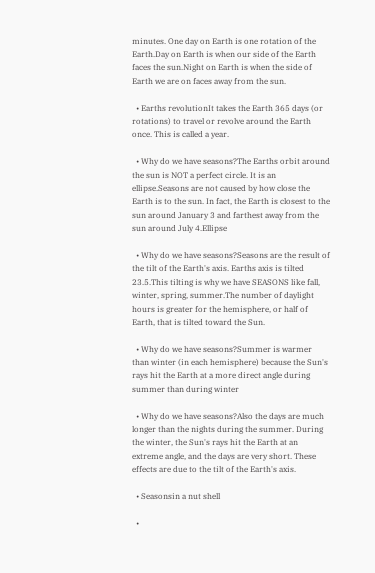minutes. One day on Earth is one rotation of the Earth.Day on Earth is when our side of the Earth faces the sun.Night on Earth is when the side of Earth we are on faces away from the sun.

  • Earths revolutionIt takes the Earth 365 days (or rotations) to travel or revolve around the Earth once. This is called a year.

  • Why do we have seasons?The Earths orbit around the sun is NOT a perfect circle. It is an ellipse.Seasons are not caused by how close the Earth is to the sun. In fact, the Earth is closest to the sun around January 3 and farthest away from the sun around July 4.Ellipse

  • Why do we have seasons?Seasons are the result of the tilt of the Earth's axis. Earths axis is tilted 23.5.This tilting is why we have SEASONS like fall, winter, spring, summer.The number of daylight hours is greater for the hemisphere, or half of Earth, that is tilted toward the Sun.

  • Why do we have seasons?Summer is warmer than winter (in each hemisphere) because the Sun's rays hit the Earth at a more direct angle during summer than during winter

  • Why do we have seasons?Also the days are much longer than the nights during the summer. During the winter, the Sun's rays hit the Earth at an extreme angle, and the days are very short. These effects are due to the tilt of the Earth's axis.

  • Seasonsin a nut shell

  •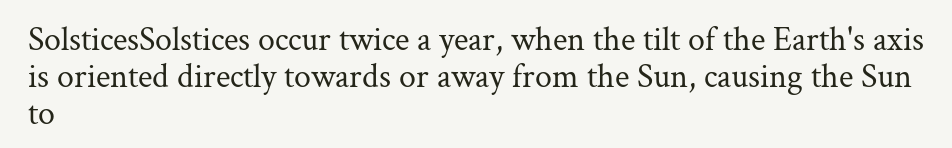SolsticesSolstices occur twice a year, when the tilt of the Earth's axis is oriented directly towards or away from the Sun, causing the Sun to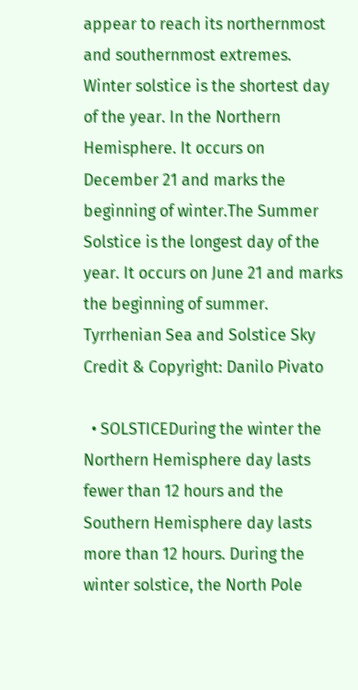appear to reach its northernmost and southernmost extremes. Winter solstice is the shortest day of the year. In the Northern Hemisphere. It occurs on December 21 and marks the beginning of winter.The Summer Solstice is the longest day of the year. It occurs on June 21 and marks the beginning of summer. Tyrrhenian Sea and Solstice Sky Credit & Copyright: Danilo Pivato

  • SOLSTICEDuring the winter the Northern Hemisphere day lasts fewer than 12 hours and the Southern Hemisphere day lasts more than 12 hours. During the winter solstice, the North Pole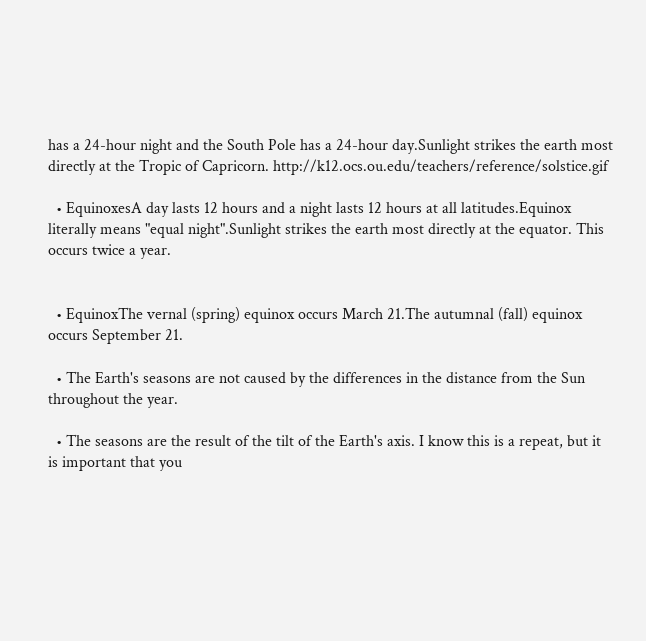has a 24-hour night and the South Pole has a 24-hour day.Sunlight strikes the earth most directly at the Tropic of Capricorn. http://k12.ocs.ou.edu/teachers/reference/solstice.gif

  • EquinoxesA day lasts 12 hours and a night lasts 12 hours at all latitudes.Equinox literally means "equal night".Sunlight strikes the earth most directly at the equator. This occurs twice a year.


  • EquinoxThe vernal (spring) equinox occurs March 21.The autumnal (fall) equinox occurs September 21.

  • The Earth's seasons are not caused by the differences in the distance from the Sun throughout the year.

  • The seasons are the result of the tilt of the Earth's axis. I know this is a repeat, but it is important that you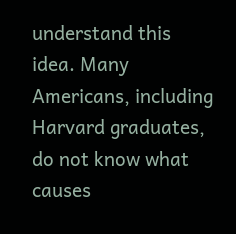understand this idea. Many Americans, including Harvard graduates, do not know what causes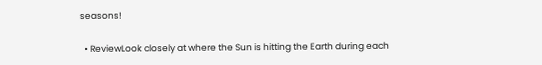seasons!

  • ReviewLook closely at where the Sun is hitting the Earth during each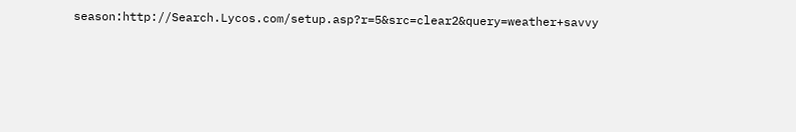season:http://Search.Lycos.com/setup.asp?r=5&src=clear2&query=weather+savvy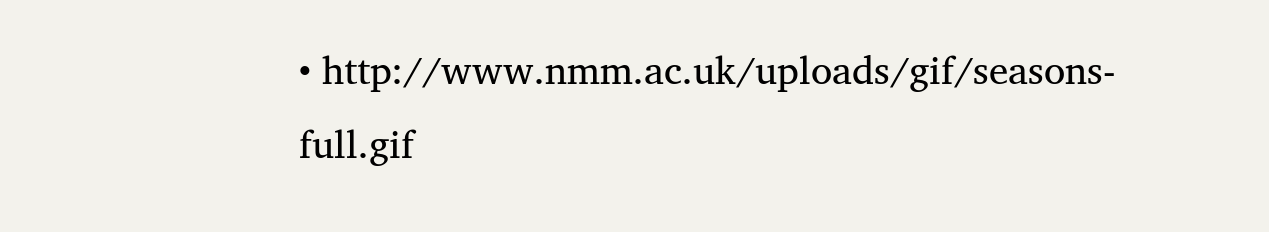• http://www.nmm.ac.uk/uploads/gif/seasons-full.gif